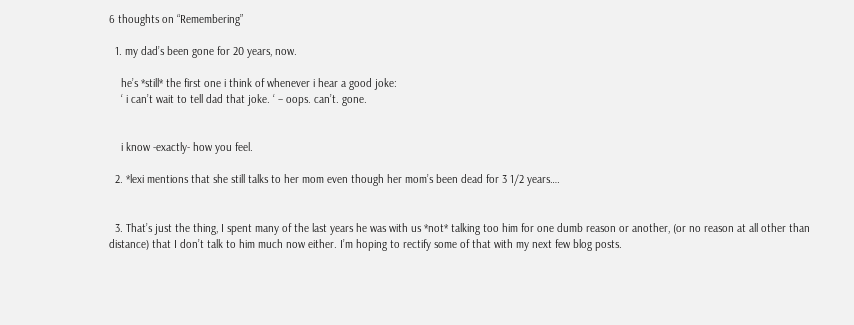6 thoughts on “Remembering”

  1. my dad’s been gone for 20 years, now.

    he’s *still* the first one i think of whenever i hear a good joke:
    ‘ i can’t wait to tell dad that joke. ‘ – oops. can’t. gone.


    i know -exactly- how you feel.

  2. *lexi mentions that she still talks to her mom even though her mom’s been dead for 3 1/2 years….


  3. That’s just the thing, I spent many of the last years he was with us *not* talking too him for one dumb reason or another, (or no reason at all other than distance) that I don’t talk to him much now either. I’m hoping to rectify some of that with my next few blog posts.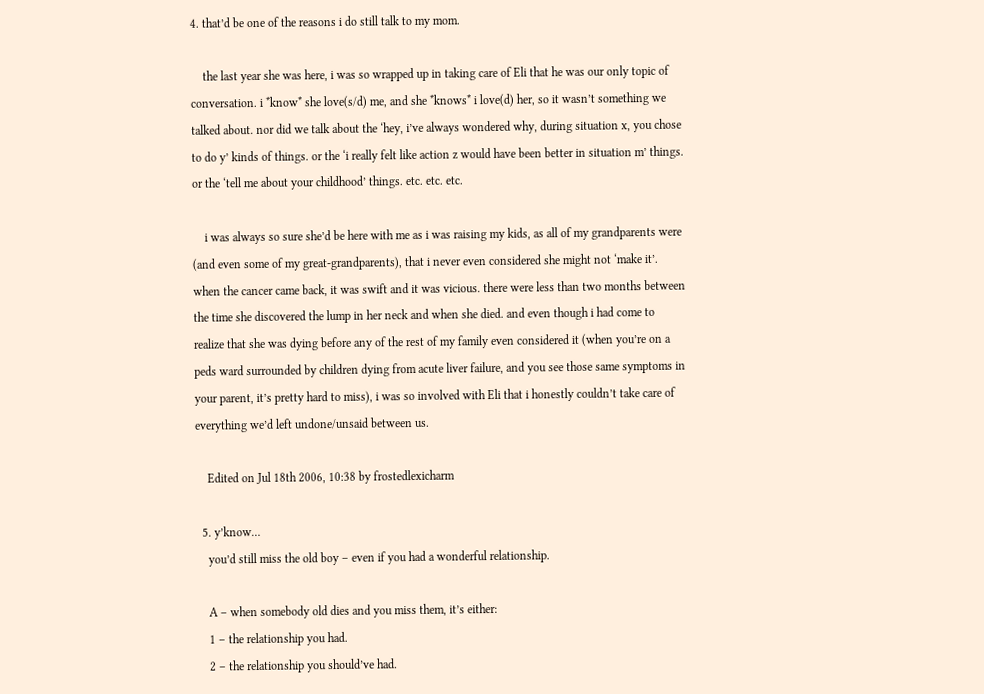4. that’d be one of the reasons i do still talk to my mom.

    the last year she was here, i was so wrapped up in taking care of Eli that he was our only topic of conversation. i *know* she love(s/d) me, and she *knows* i love(d) her, so it wasn’t something we talked about. nor did we talk about the ‘hey, i’ve always wondered why, during situation x, you chose to do y’ kinds of things. or the ‘i really felt like action z would have been better in situation m’ things. or the ‘tell me about your childhood’ things. etc. etc. etc.

    i was always so sure she’d be here with me as i was raising my kids, as all of my grandparents were (and even some of my great-grandparents), that i never even considered she might not ‘make it’. when the cancer came back, it was swift and it was vicious. there were less than two months between the time she discovered the lump in her neck and when she died. and even though i had come to realize that she was dying before any of the rest of my family even considered it (when you’re on a peds ward surrounded by children dying from acute liver failure, and you see those same symptoms in your parent, it’s pretty hard to miss), i was so involved with Eli that i honestly couldn’t take care of everything we’d left undone/unsaid between us.

    Edited on Jul 18th 2006, 10:38 by frostedlexicharm

  5. y’know…
    you’d still miss the old boy – even if you had a wonderful relationship.

    A – when somebody old dies and you miss them, it’s either:
    1 – the relationship you had.
    2 – the relationship you should’ve had.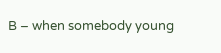B – when somebody young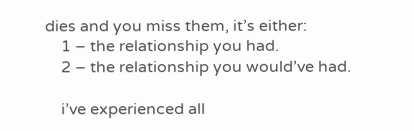dies and you miss them, it’s either:
    1 – the relationship you had.
    2 – the relationship you would’ve had.

    i’ve experienced all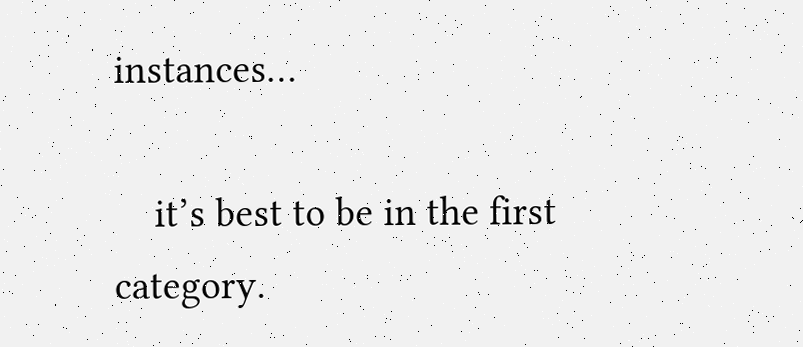instances…

    it’s best to be in the first category.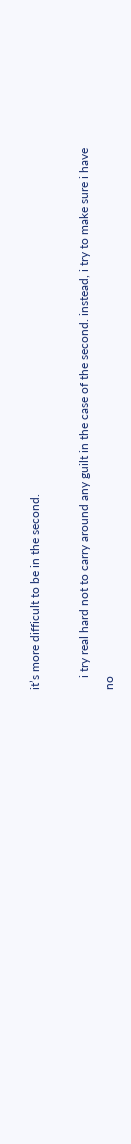it’s more difficult to be in the second.

    i try real hard not to carry around any guilt in the case of the second. instead, i try to make sure i have no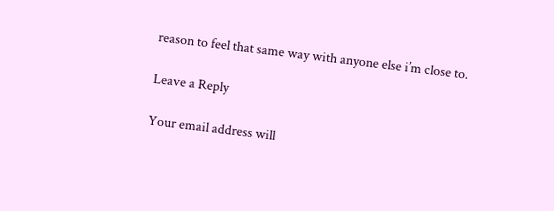reason to feel that same way with anyone else i’m close to.

Leave a Reply

Your email address will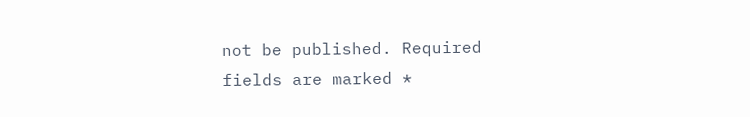not be published. Required fields are marked *